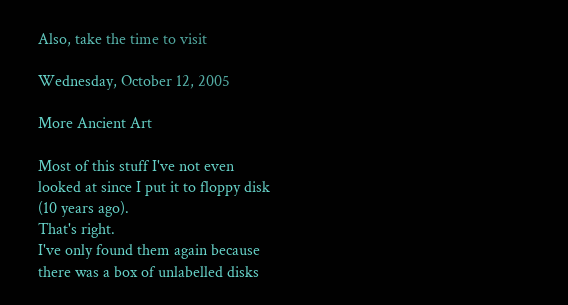Also, take the time to visit

Wednesday, October 12, 2005

More Ancient Art

Most of this stuff I've not even looked at since I put it to floppy disk (10 years ago).
That's right.
I've only found them again because there was a box of unlabelled disks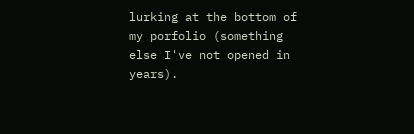lurking at the bottom of my porfolio (something else I've not opened in years).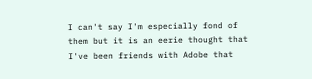I can't say I'm especially fond of them but it is an eerie thought that I've been friends with Adobe that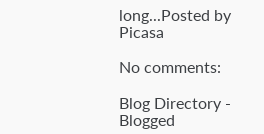long...Posted by Picasa

No comments:

Blog Directory - Blogged